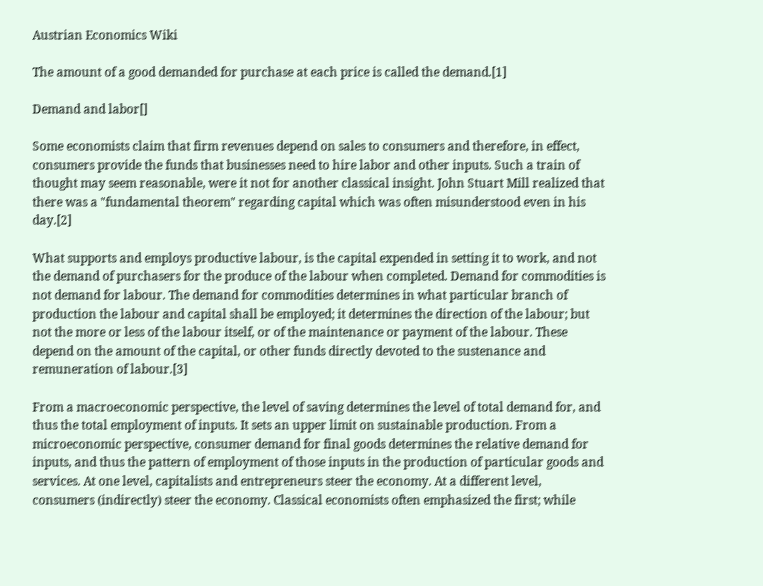Austrian Economics Wiki

The amount of a good demanded for purchase at each price is called the demand.[1]

Demand and labor[]

Some economists claim that firm revenues depend on sales to consumers and therefore, in effect, consumers provide the funds that businesses need to hire labor and other inputs. Such a train of thought may seem reasonable, were it not for another classical insight. John Stuart Mill realized that there was a "fundamental theorem" regarding capital which was often misunderstood even in his day.[2]

What supports and employs productive labour, is the capital expended in setting it to work, and not the demand of purchasers for the produce of the labour when completed. Demand for commodities is not demand for labour. The demand for commodities determines in what particular branch of production the labour and capital shall be employed; it determines the direction of the labour; but not the more or less of the labour itself, or of the maintenance or payment of the labour. These depend on the amount of the capital, or other funds directly devoted to the sustenance and remuneration of labour.[3]

From a macroeconomic perspective, the level of saving determines the level of total demand for, and thus the total employment of inputs. It sets an upper limit on sustainable production. From a microeconomic perspective, consumer demand for final goods determines the relative demand for inputs, and thus the pattern of employment of those inputs in the production of particular goods and services. At one level, capitalists and entrepreneurs steer the economy. At a different level, consumers (indirectly) steer the economy. Classical economists often emphasized the first; while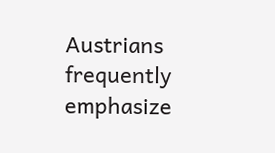Austrians frequently emphasize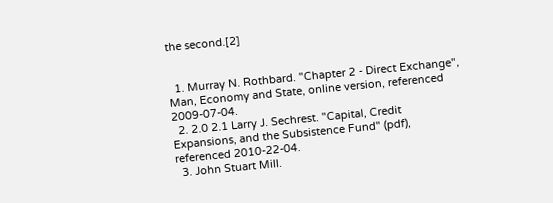the second.[2]


  1. Murray N. Rothbard. "Chapter 2 - Direct Exchange", Man, Economy and State, online version, referenced 2009-07-04.
  2. 2.0 2.1 Larry J. Sechrest. "Capital, Credit Expansions, and the Subsistence Fund" (pdf), referenced 2010-22-04.
  3. John Stuart Mill.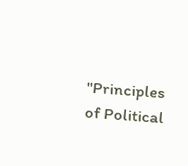"Principles of Political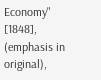Economy" [1848], (emphasis in original),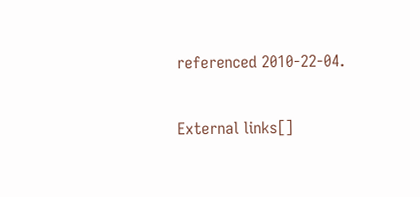referenced 2010-22-04.

External links[]